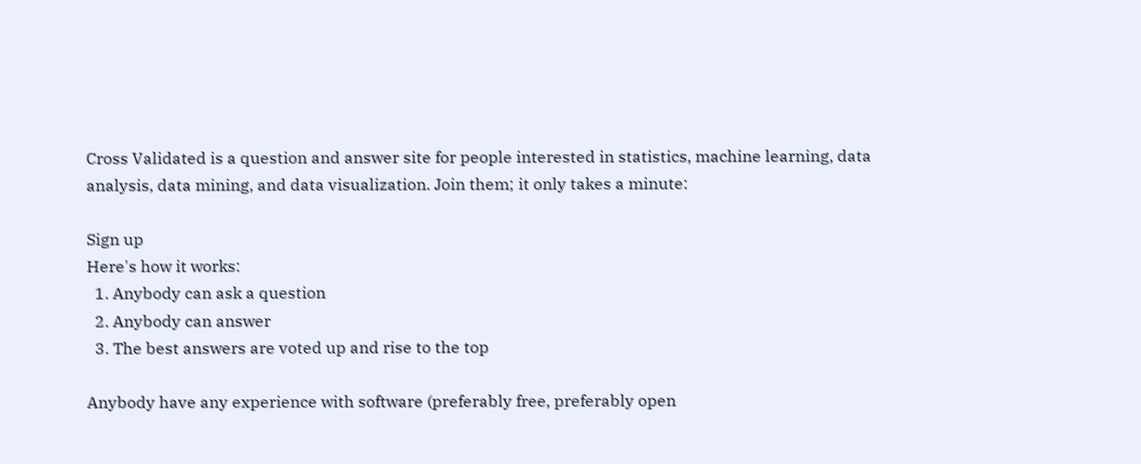Cross Validated is a question and answer site for people interested in statistics, machine learning, data analysis, data mining, and data visualization. Join them; it only takes a minute:

Sign up
Here's how it works:
  1. Anybody can ask a question
  2. Anybody can answer
  3. The best answers are voted up and rise to the top

Anybody have any experience with software (preferably free, preferably open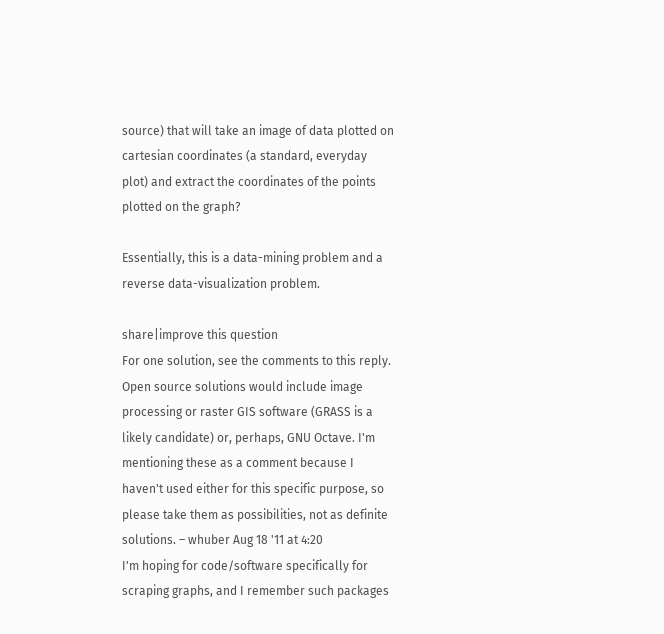source) that will take an image of data plotted on cartesian coordinates (a standard, everyday plot) and extract the coordinates of the points plotted on the graph?

Essentially, this is a data-mining problem and a reverse data-visualization problem.

share|improve this question
For one solution, see the comments to this reply. Open source solutions would include image processing or raster GIS software (GRASS is a likely candidate) or, perhaps, GNU Octave. I'm mentioning these as a comment because I haven't used either for this specific purpose, so please take them as possibilities, not as definite solutions. – whuber Aug 18 '11 at 4:20
I'm hoping for code/software specifically for scraping graphs, and I remember such packages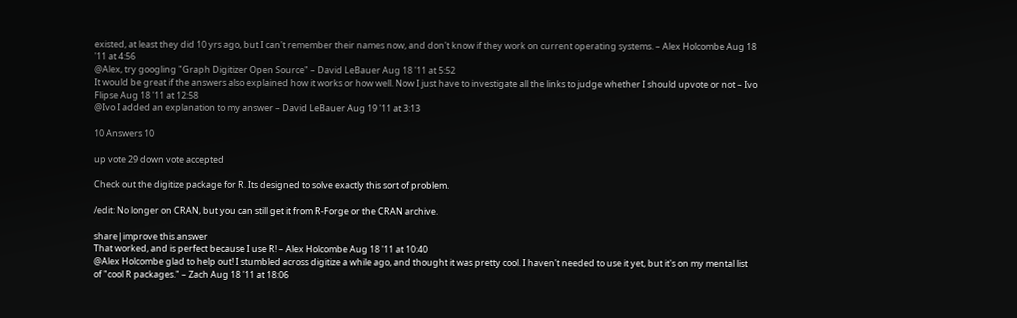existed, at least they did 10 yrs ago, but I can't remember their names now, and don't know if they work on current operating systems. – Alex Holcombe Aug 18 '11 at 4:56
@Alex, try googling "Graph Digitizer Open Source" – David LeBauer Aug 18 '11 at 5:52
It would be great if the answers also explained how it works or how well. Now I just have to investigate all the links to judge whether I should upvote or not – Ivo Flipse Aug 18 '11 at 12:58
@Ivo I added an explanation to my answer – David LeBauer Aug 19 '11 at 3:13

10 Answers 10

up vote 29 down vote accepted

Check out the digitize package for R. Its designed to solve exactly this sort of problem.

/edit: No longer on CRAN, but you can still get it from R-Forge or the CRAN archive.

share|improve this answer
That worked, and is perfect because I use R! – Alex Holcombe Aug 18 '11 at 10:40
@Alex Holcombe glad to help out! I stumbled across digitize a while ago, and thought it was pretty cool. I haven't needed to use it yet, but it's on my mental list of "cool R packages." – Zach Aug 18 '11 at 18:06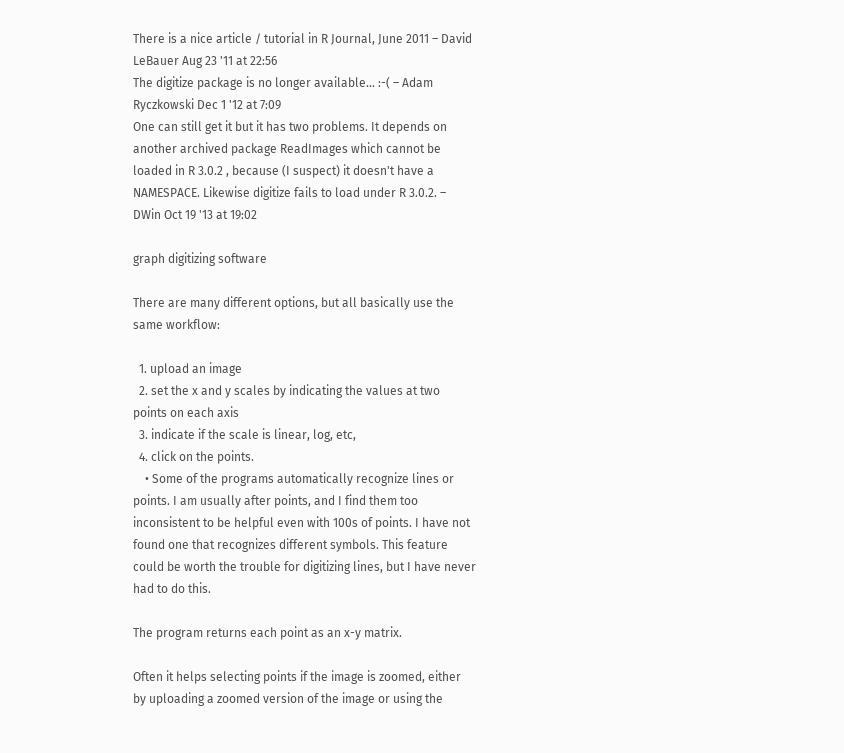There is a nice article / tutorial in R Journal, June 2011 – David LeBauer Aug 23 '11 at 22:56
The digitize package is no longer available... :-( – Adam Ryczkowski Dec 1 '12 at 7:09
One can still get it but it has two problems. It depends on another archived package ReadImages which cannot be loaded in R 3.0.2 , because (I suspect) it doesn't have a NAMESPACE. Likewise digitize fails to load under R 3.0.2. – DWin Oct 19 '13 at 19:02

graph digitizing software

There are many different options, but all basically use the same workflow:

  1. upload an image
  2. set the x and y scales by indicating the values at two points on each axis
  3. indicate if the scale is linear, log, etc,
  4. click on the points.
    • Some of the programs automatically recognize lines or points. I am usually after points, and I find them too inconsistent to be helpful even with 100s of points. I have not found one that recognizes different symbols. This feature could be worth the trouble for digitizing lines, but I have never had to do this.

The program returns each point as an x-y matrix.

Often it helps selecting points if the image is zoomed, either by uploading a zoomed version of the image or using the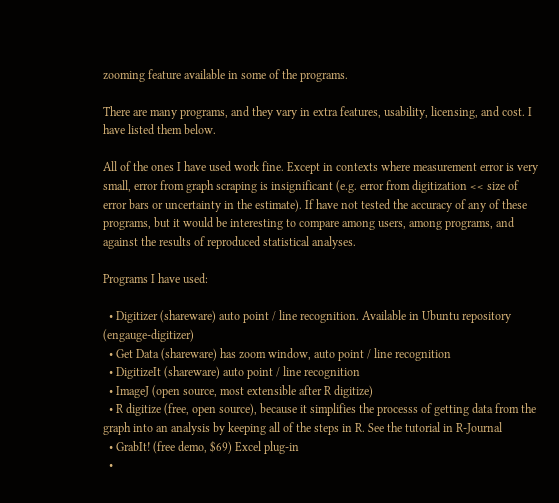zooming feature available in some of the programs.

There are many programs, and they vary in extra features, usability, licensing, and cost. I have listed them below.

All of the ones I have used work fine. Except in contexts where measurement error is very small, error from graph scraping is insignificant (e.g. error from digitization << size of error bars or uncertainty in the estimate). If have not tested the accuracy of any of these programs, but it would be interesting to compare among users, among programs, and against the results of reproduced statistical analyses.

Programs I have used:

  • Digitizer (shareware) auto point / line recognition. Available in Ubuntu repository (engauge-digitizer)
  • Get Data (shareware) has zoom window, auto point / line recognition
  • DigitizeIt (shareware) auto point / line recognition
  • ImageJ (open source, most extensible after R digitize)
  • R digitize (free, open source), because it simplifies the processs of getting data from the graph into an analysis by keeping all of the steps in R. See the tutorial in R-Journal
  • GrabIt! (free demo, $69) Excel plug-in
  •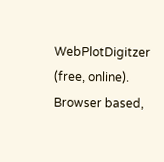WebPlotDigitzer (free, online). Browser based,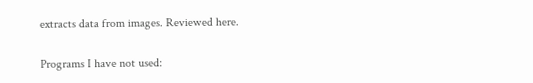extracts data from images. Reviewed here.

Programs I have not used: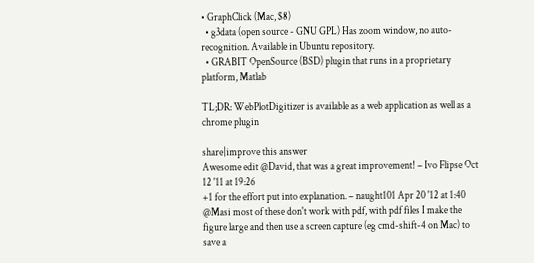• GraphClick (Mac, $8)
  • g3data (open source - GNU GPL) Has zoom window, no auto-recognition. Available in Ubuntu repository.
  • GRABIT OpenSource (BSD) plugin that runs in a proprietary platform, Matlab

TL;DR: WebPlotDigitizer is available as a web application as well as a chrome plugin

share|improve this answer
Awesome edit @David, that was a great improvement! – Ivo Flipse Oct 12 '11 at 19:26
+1 for the effort put into explanation. – naught101 Apr 20 '12 at 1:40
@Masi most of these don't work with pdf, with pdf files I make the figure large and then use a screen capture (eg cmd-shift-4 on Mac) to save a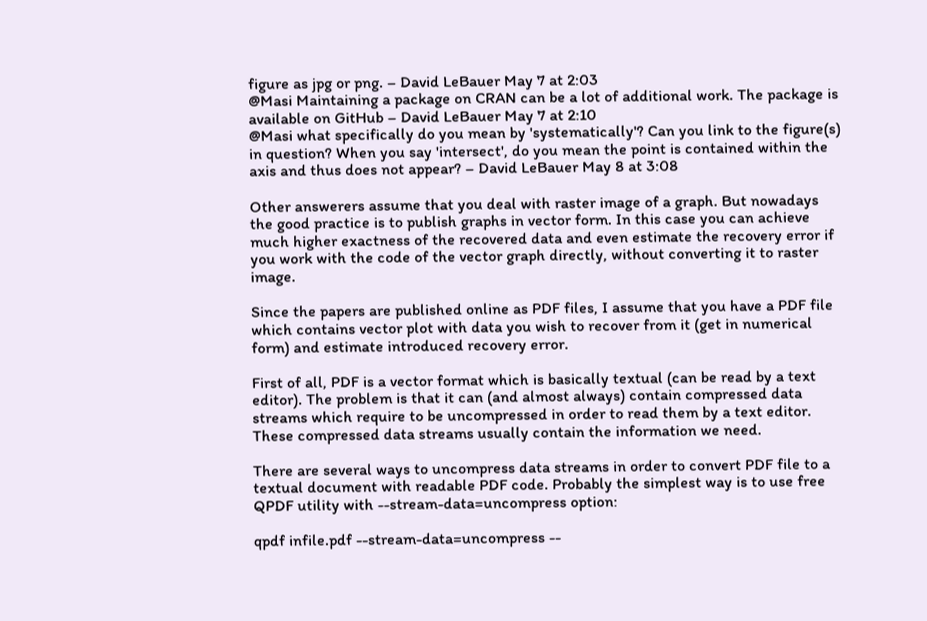figure as jpg or png. – David LeBauer May 7 at 2:03
@Masi Maintaining a package on CRAN can be a lot of additional work. The package is available on GitHub – David LeBauer May 7 at 2:10
@Masi what specifically do you mean by 'systematically'? Can you link to the figure(s) in question? When you say 'intersect', do you mean the point is contained within the axis and thus does not appear? – David LeBauer May 8 at 3:08

Other answerers assume that you deal with raster image of a graph. But nowadays the good practice is to publish graphs in vector form. In this case you can achieve much higher exactness of the recovered data and even estimate the recovery error if you work with the code of the vector graph directly, without converting it to raster image.

Since the papers are published online as PDF files, I assume that you have a PDF file which contains vector plot with data you wish to recover from it (get in numerical form) and estimate introduced recovery error.

First of all, PDF is a vector format which is basically textual (can be read by a text editor). The problem is that it can (and almost always) contain compressed data streams which require to be uncompressed in order to read them by a text editor. These compressed data streams usually contain the information we need.

There are several ways to uncompress data streams in order to convert PDF file to a textual document with readable PDF code. Probably the simplest way is to use free QPDF utility with --stream-data=uncompress option:

qpdf infile.pdf --stream-data=uncompress --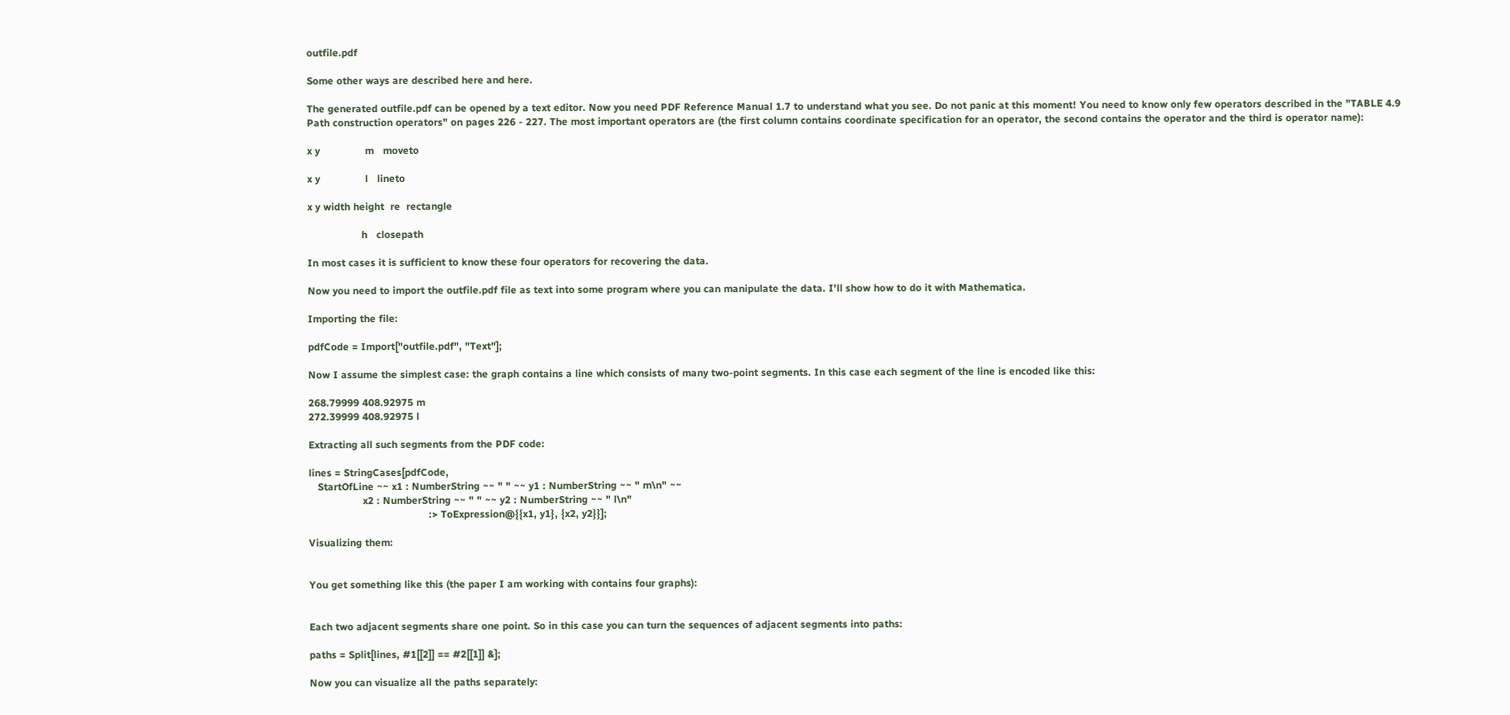outfile.pdf

Some other ways are described here and here.

The generated outfile.pdf can be opened by a text editor. Now you need PDF Reference Manual 1.7 to understand what you see. Do not panic at this moment! You need to know only few operators described in the "TABLE 4.9 Path construction operators" on pages 226 - 227. The most important operators are (the first column contains coordinate specification for an operator, the second contains the operator and the third is operator name):

x y               m   moveto

x y               l   lineto

x y width height  re  rectangle

                  h   closepath

In most cases it is sufficient to know these four operators for recovering the data.

Now you need to import the outfile.pdf file as text into some program where you can manipulate the data. I'll show how to do it with Mathematica.

Importing the file:

pdfCode = Import["outfile.pdf", "Text"];

Now I assume the simplest case: the graph contains a line which consists of many two-point segments. In this case each segment of the line is encoded like this:

268.79999 408.92975 m
272.39999 408.92975 l

Extracting all such segments from the PDF code:

lines = StringCases[pdfCode,
   StartOfLine ~~ x1 : NumberString ~~ " " ~~ y1 : NumberString ~~ " m\n" ~~
                  x2 : NumberString ~~ " " ~~ y2 : NumberString ~~ " l\n"
                                        :> ToExpression@{{x1, y1}, {x2, y2}}];

Visualizing them:


You get something like this (the paper I am working with contains four graphs):


Each two adjacent segments share one point. So in this case you can turn the sequences of adjacent segments into paths:

paths = Split[lines, #1[[2]] == #2[[1]] &];

Now you can visualize all the paths separately: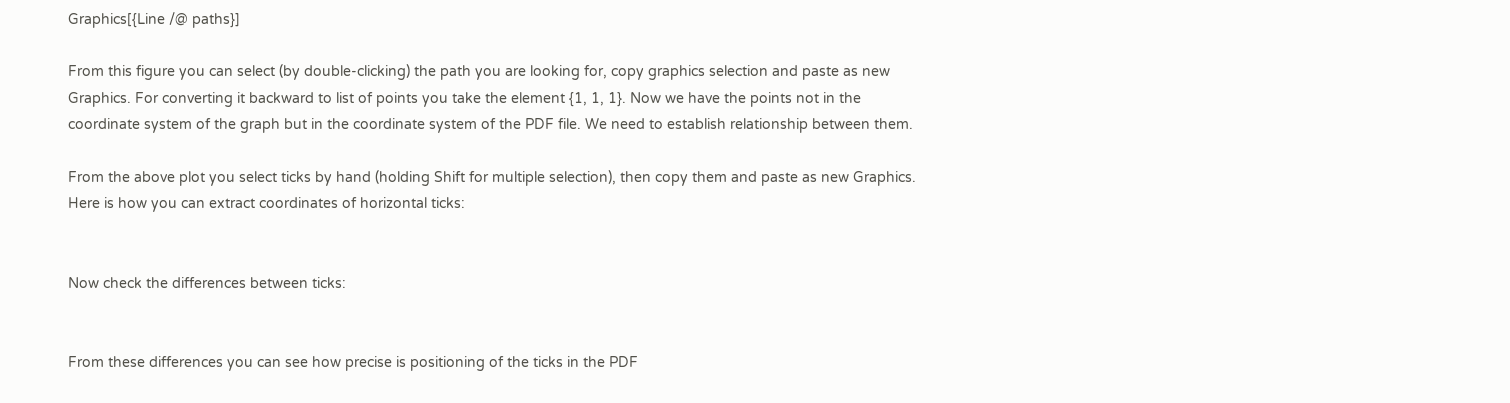Graphics[{Line /@ paths}]

From this figure you can select (by double-clicking) the path you are looking for, copy graphics selection and paste as new Graphics. For converting it backward to list of points you take the element {1, 1, 1}. Now we have the points not in the coordinate system of the graph but in the coordinate system of the PDF file. We need to establish relationship between them.

From the above plot you select ticks by hand (holding Shift for multiple selection), then copy them and paste as new Graphics. Here is how you can extract coordinates of horizontal ticks:


Now check the differences between ticks:


From these differences you can see how precise is positioning of the ticks in the PDF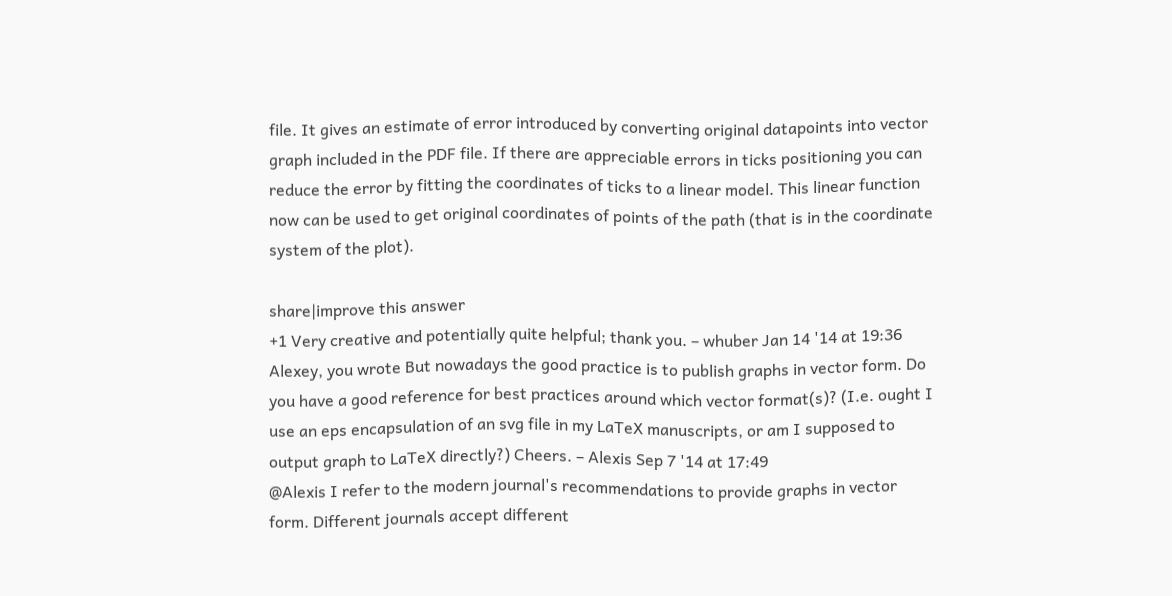file. It gives an estimate of error introduced by converting original datapoints into vector graph included in the PDF file. If there are appreciable errors in ticks positioning you can reduce the error by fitting the coordinates of ticks to a linear model. This linear function now can be used to get original coordinates of points of the path (that is in the coordinate system of the plot).

share|improve this answer
+1 Very creative and potentially quite helpful; thank you. – whuber Jan 14 '14 at 19:36
Alexey, you wrote But nowadays the good practice is to publish graphs in vector form. Do you have a good reference for best practices around which vector format(s)? (I.e. ought I use an eps encapsulation of an svg file in my LaTeX manuscripts, or am I supposed to output graph to LaTeX directly?) Cheers. – Alexis Sep 7 '14 at 17:49
@Alexis I refer to the modern journal's recommendations to provide graphs in vector form. Different journals accept different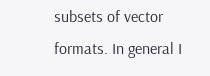subsets of vector formats. In general I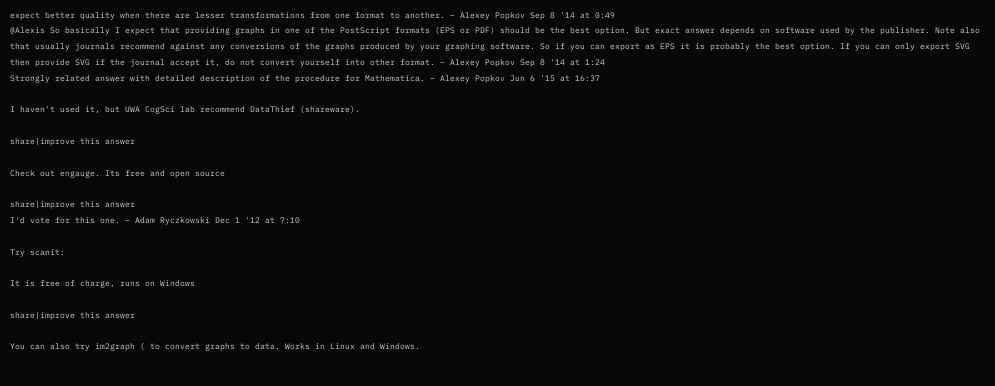expect better quality when there are lesser transformations from one format to another. – Alexey Popkov Sep 8 '14 at 0:49
@Alexis So basically I expect that providing graphs in one of the PostScript formats (EPS or PDF) should be the best option. But exact answer depends on software used by the publisher. Note also that usually journals recommend against any conversions of the graphs produced by your graphing software. So if you can export as EPS it is probably the best option. If you can only export SVG then provide SVG if the journal accept it, do not convert yourself into other format. – Alexey Popkov Sep 8 '14 at 1:24
Strongly related answer with detailed description of the procedure for Mathematica. – Alexey Popkov Jun 6 '15 at 16:37

I haven't used it, but UWA CogSci lab recommend DataThief (shareware).

share|improve this answer

Check out engauge. Its free and open source

share|improve this answer
I'd vote for this one. – Adam Ryczkowski Dec 1 '12 at 7:10

Try scanit:

It is free of charge, runs on Windows

share|improve this answer

You can also try im2graph ( to convert graphs to data. Works in Linux and Windows.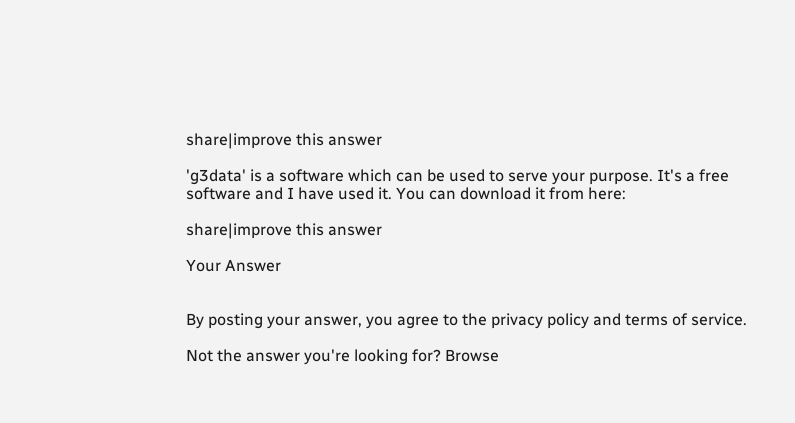share|improve this answer

'g3data' is a software which can be used to serve your purpose. It's a free software and I have used it. You can download it from here:

share|improve this answer

Your Answer


By posting your answer, you agree to the privacy policy and terms of service.

Not the answer you're looking for? Browse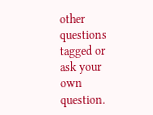other questions tagged or ask your own question.